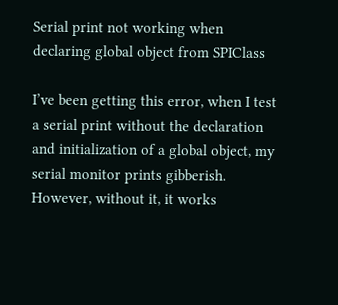Serial print not working when declaring global object from SPIClass

I’ve been getting this error, when I test a serial print without the declaration and initialization of a global object, my serial monitor prints gibberish. However, without it, it works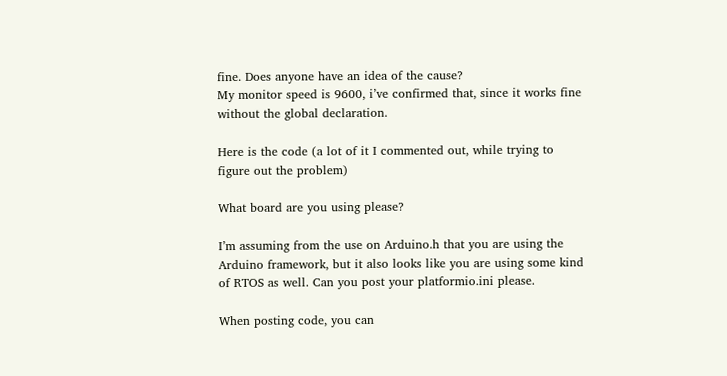fine. Does anyone have an idea of the cause?
My monitor speed is 9600, i’ve confirmed that, since it works fine without the global declaration.

Here is the code (a lot of it I commented out, while trying to figure out the problem)

What board are you using please?

I’m assuming from the use on Arduino.h that you are using the Arduino framework, but it also looks like you are using some kind of RTOS as well. Can you post your platformio.ini please.

When posting code, you can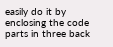easily do it by enclosing the code parts in three back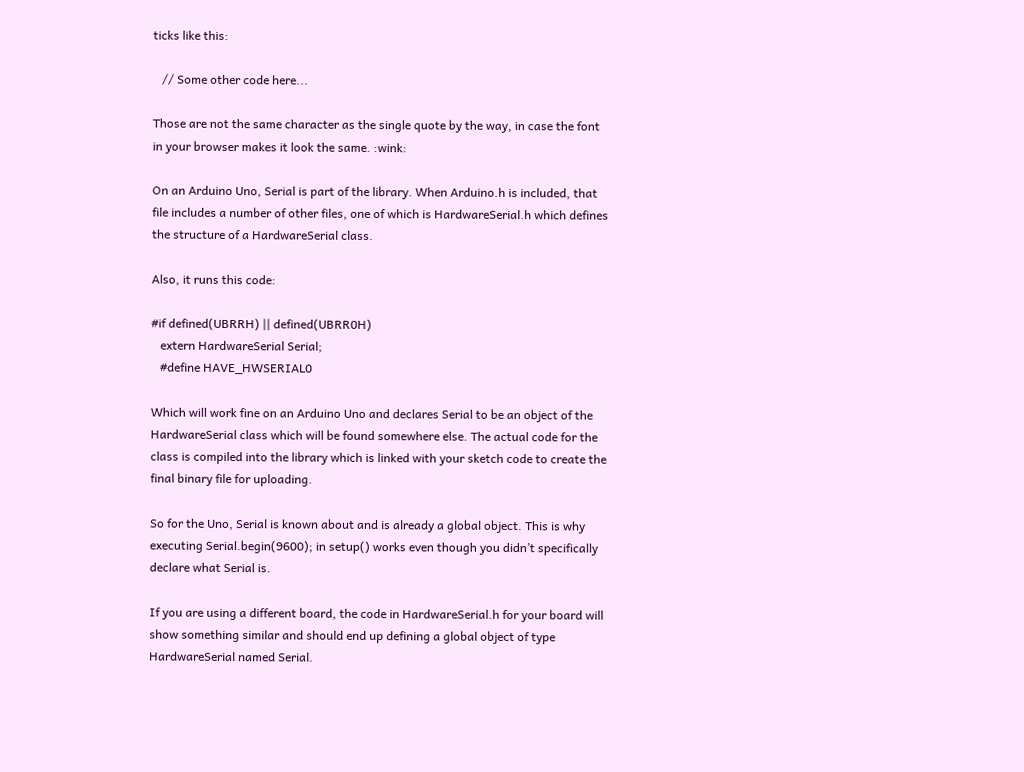ticks like this:

   // Some other code here...

Those are not the same character as the single quote by the way, in case the font in your browser makes it look the same. :wink:

On an Arduino Uno, Serial is part of the library. When Arduino.h is included, that file includes a number of other files, one of which is HardwareSerial.h which defines the structure of a HardwareSerial class.

Also, it runs this code:

#if defined(UBRRH) || defined(UBRR0H)
   extern HardwareSerial Serial;
   #define HAVE_HWSERIAL0

Which will work fine on an Arduino Uno and declares Serial to be an object of the HardwareSerial class which will be found somewhere else. The actual code for the class is compiled into the library which is linked with your sketch code to create the final binary file for uploading.

So for the Uno, Serial is known about and is already a global object. This is why executing Serial.begin(9600); in setup() works even though you didn’t specifically declare what Serial is.

If you are using a different board, the code in HardwareSerial.h for your board will show something similar and should end up defining a global object of type HardwareSerial named Serial.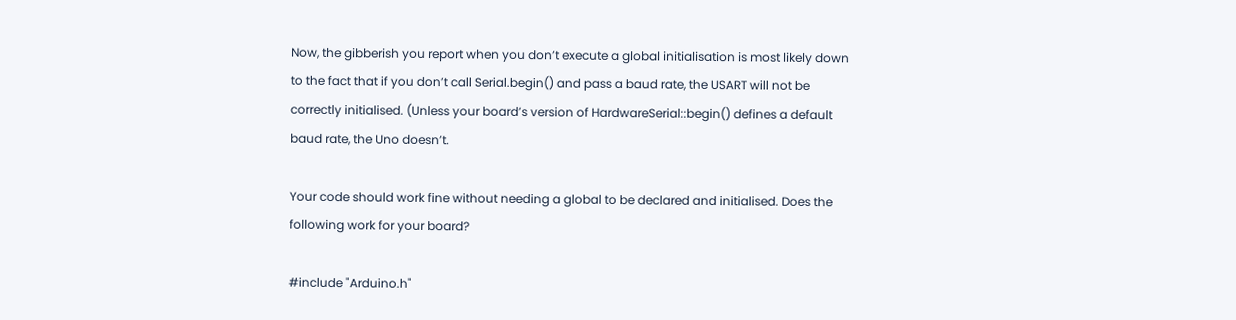Now, the gibberish you report when you don’t execute a global initialisation is most likely down to the fact that if you don’t call Serial.begin() and pass a baud rate, the USART will not be correctly initialised. (Unless your board’s version of HardwareSerial::begin() defines a default baud rate, the Uno doesn’t.

Your code should work fine without needing a global to be declared and initialised. Does the following work for your board?

#include "Arduino.h"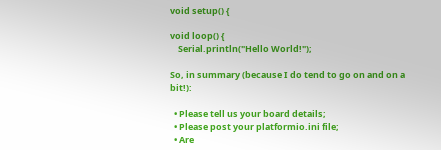void setup() {

void loop() {
    Serial.println("Hello World!");

So, in summary (because I do tend to go on and on a bit!):

  • Please tell us your board details;
  • Please post your platformio.ini file;
  • Are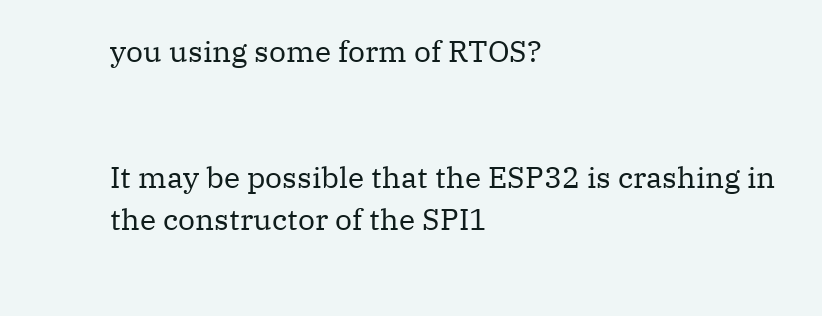you using some form of RTOS?


It may be possible that the ESP32 is crashing in the constructor of the SPI1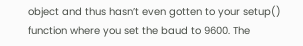object and thus hasn’t even gotten to your setup() function where you set the baud to 9600. The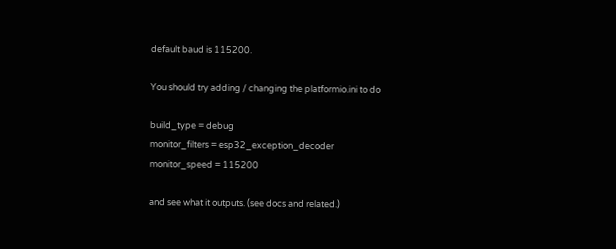default baud is 115200.

You should try adding / changing the platformio.ini to do

build_type = debug
monitor_filters = esp32_exception_decoder
monitor_speed = 115200

and see what it outputs. (see docs and related.)